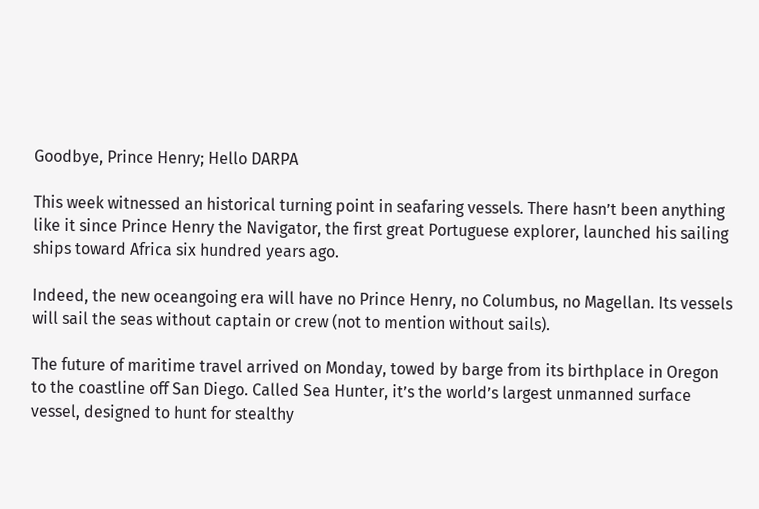Goodbye, Prince Henry; Hello DARPA

This week witnessed an historical turning point in seafaring vessels. There hasn’t been anything like it since Prince Henry the Navigator, the first great Portuguese explorer, launched his sailing ships toward Africa six hundred years ago.

Indeed, the new oceangoing era will have no Prince Henry, no Columbus, no Magellan. Its vessels will sail the seas without captain or crew (not to mention without sails).

The future of maritime travel arrived on Monday, towed by barge from its birthplace in Oregon to the coastline off San Diego. Called Sea Hunter, it’s the world’s largest unmanned surface vessel, designed to hunt for stealthy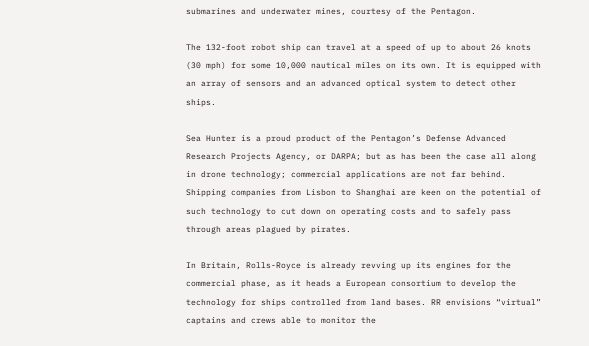submarines and underwater mines, courtesy of the Pentagon.

The 132-foot robot ship can travel at a speed of up to about 26 knots (30 mph) for some 10,000 nautical miles on its own. It is equipped with an array of sensors and an advanced optical system to detect other ships.

Sea Hunter is a proud product of the Pentagon’s Defense Advanced Research Projects Agency, or DARPA; but as has been the case all along in drone technology; commercial applications are not far behind. Shipping companies from Lisbon to Shanghai are keen on the potential of such technology to cut down on operating costs and to safely pass through areas plagued by pirates.

In Britain, Rolls-Royce is already revving up its engines for the commercial phase, as it heads a European consortium to develop the technology for ships controlled from land bases. RR envisions “virtual” captains and crews able to monitor the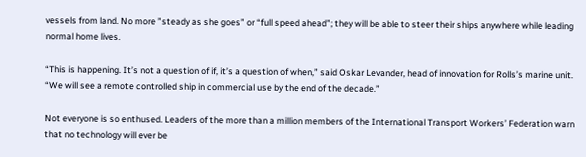vessels from land. No more ”steady as she goes” or “full speed ahead”; they will be able to steer their ships anywhere while leading normal home lives.

“This is happening. It’s not a question of if, it’s a question of when,” said Oskar Levander, head of innovation for Rolls’s marine unit. “We will see a remote controlled ship in commercial use by the end of the decade.”

Not everyone is so enthused. Leaders of the more than a million members of the International Transport Workers’ Federation warn that no technology will ever be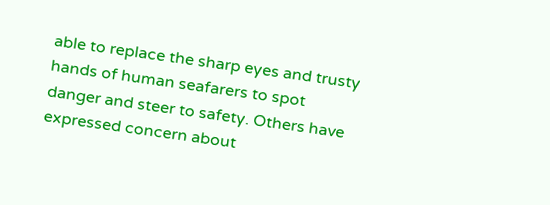able to replace the sharp eyes and trusty hands of human seafarers to spot danger and steer to safety. Others have expressed concern about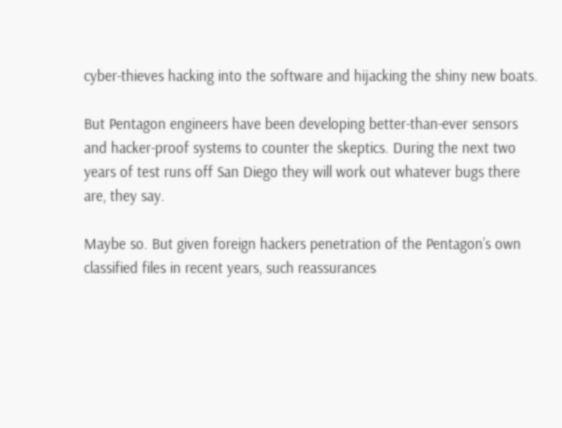cyber-thieves hacking into the software and hijacking the shiny new boats.

But Pentagon engineers have been developing better-than-ever sensors and hacker-proof systems to counter the skeptics. During the next two years of test runs off San Diego they will work out whatever bugs there are, they say.

Maybe so. But given foreign hackers penetration of the Pentagon’s own classified files in recent years, such reassurances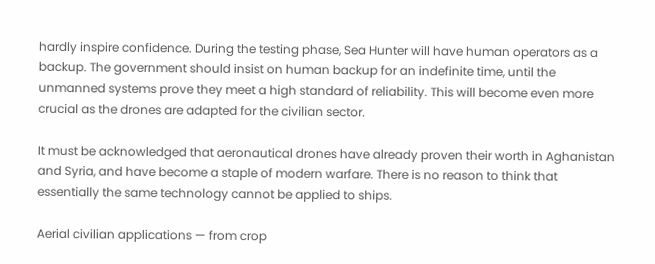hardly inspire confidence. During the testing phase, Sea Hunter will have human operators as a backup. The government should insist on human backup for an indefinite time, until the unmanned systems prove they meet a high standard of reliability. This will become even more crucial as the drones are adapted for the civilian sector.

It must be acknowledged that aeronautical drones have already proven their worth in Aghanistan and Syria, and have become a staple of modern warfare. There is no reason to think that essentially the same technology cannot be applied to ships.

Aerial civilian applications — from crop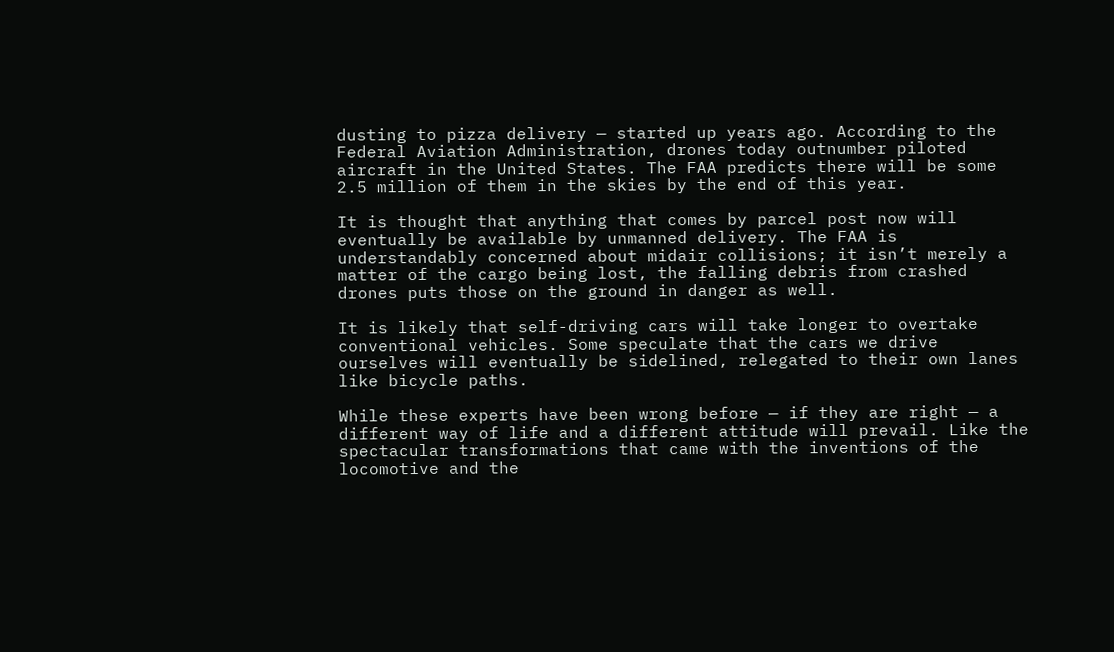dusting to pizza delivery — started up years ago. According to the Federal Aviation Administration, drones today outnumber piloted aircraft in the United States. The FAA predicts there will be some 2.5 million of them in the skies by the end of this year.

It is thought that anything that comes by parcel post now will eventually be available by unmanned delivery. The FAA is understandably concerned about midair collisions; it isn’t merely a matter of the cargo being lost, the falling debris from crashed drones puts those on the ground in danger as well.

It is likely that self-driving cars will take longer to overtake conventional vehicles. Some speculate that the cars we drive ourselves will eventually be sidelined, relegated to their own lanes like bicycle paths.

While these experts have been wrong before — if they are right — a different way of life and a different attitude will prevail. Like the spectacular transformations that came with the inventions of the locomotive and the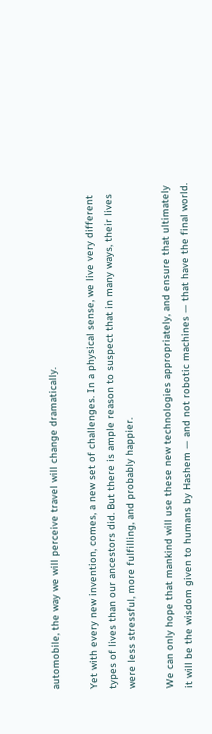automobile, the way we will perceive travel will change dramatically.

Yet with every new invention, comes, a new set of challenges. In a physical sense, we live very different types of lives than our ancestors did. But there is ample reason to suspect that in many ways, their lives were less stressful, more fulfilling, and probably happier.

We can only hope that mankind will use these new technologies appropriately, and ensure that ultimately it will be the wisdom given to humans by Hashem — and not robotic machines — that have the final world.